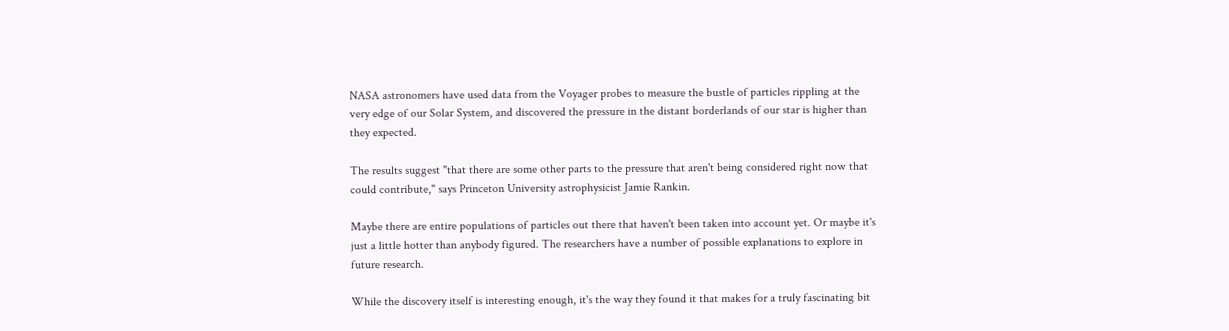NASA astronomers have used data from the Voyager probes to measure the bustle of particles rippling at the very edge of our Solar System, and discovered the pressure in the distant borderlands of our star is higher than they expected.

The results suggest "that there are some other parts to the pressure that aren't being considered right now that could contribute," says Princeton University astrophysicist Jamie Rankin.

Maybe there are entire populations of particles out there that haven't been taken into account yet. Or maybe it's just a little hotter than anybody figured. The researchers have a number of possible explanations to explore in future research.

While the discovery itself is interesting enough, it's the way they found it that makes for a truly fascinating bit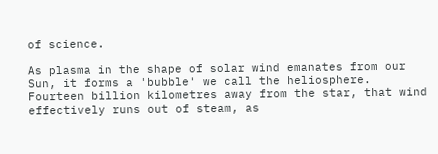of science.

As plasma in the shape of solar wind emanates from our Sun, it forms a 'bubble' we call the heliosphere. Fourteen billion kilometres away from the star, that wind effectively runs out of steam, as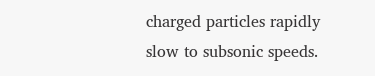charged particles rapidly slow to subsonic speeds.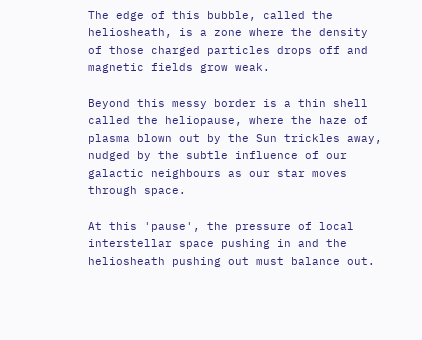The edge of this bubble, called the heliosheath, is a zone where the density of those charged particles drops off and magnetic fields grow weak.

Beyond this messy border is a thin shell called the heliopause, where the haze of plasma blown out by the Sun trickles away, nudged by the subtle influence of our galactic neighbours as our star moves through space.

At this 'pause', the pressure of local interstellar space pushing in and the heliosheath pushing out must balance out.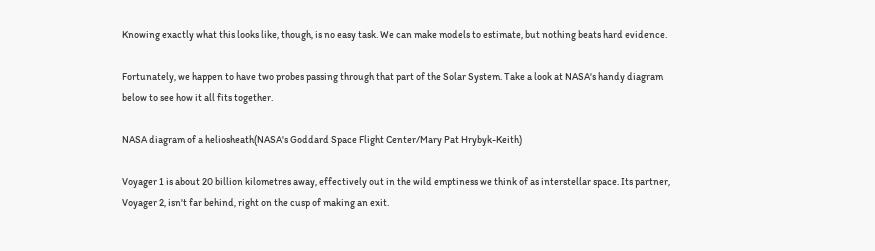Knowing exactly what this looks like, though, is no easy task. We can make models to estimate, but nothing beats hard evidence.

Fortunately, we happen to have two probes passing through that part of the Solar System. Take a look at NASA's handy diagram below to see how it all fits together.

NASA diagram of a heliosheath(NASA's Goddard Space Flight Center/Mary Pat Hrybyk-Keith)

Voyager 1 is about 20 billion kilometres away, effectively out in the wild emptiness we think of as interstellar space. Its partner, Voyager 2, isn't far behind, right on the cusp of making an exit.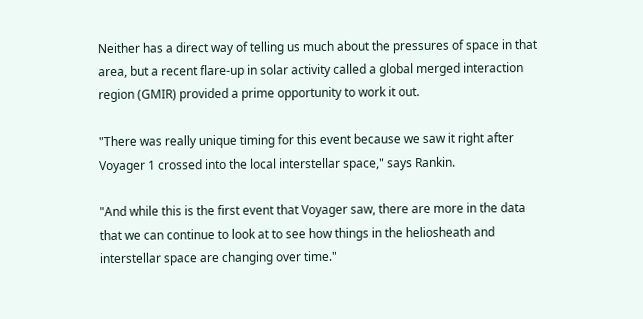Neither has a direct way of telling us much about the pressures of space in that area, but a recent flare-up in solar activity called a global merged interaction region (GMIR) provided a prime opportunity to work it out.

"There was really unique timing for this event because we saw it right after Voyager 1 crossed into the local interstellar space," says Rankin.

"And while this is the first event that Voyager saw, there are more in the data that we can continue to look at to see how things in the heliosheath and interstellar space are changing over time."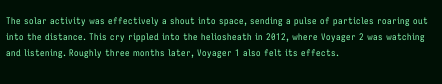The solar activity was effectively a shout into space, sending a pulse of particles roaring out into the distance. This cry rippled into the heliosheath in 2012, where Voyager 2 was watching and listening. Roughly three months later, Voyager 1 also felt its effects.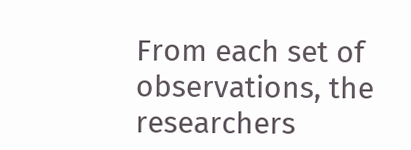From each set of observations, the researchers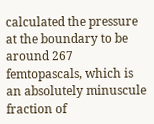calculated the pressure at the boundary to be around 267 femtopascals, which is an absolutely minuscule fraction of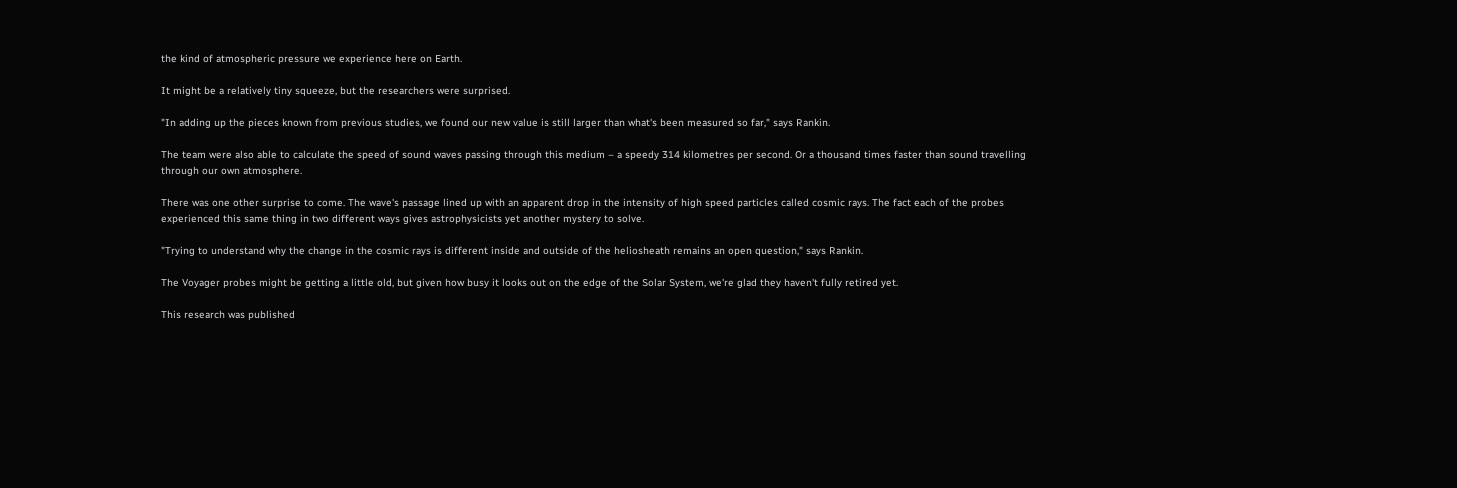the kind of atmospheric pressure we experience here on Earth.

It might be a relatively tiny squeeze, but the researchers were surprised.

"In adding up the pieces known from previous studies, we found our new value is still larger than what's been measured so far," says Rankin.

The team were also able to calculate the speed of sound waves passing through this medium – a speedy 314 kilometres per second. Or a thousand times faster than sound travelling through our own atmosphere.

There was one other surprise to come. The wave's passage lined up with an apparent drop in the intensity of high speed particles called cosmic rays. The fact each of the probes experienced this same thing in two different ways gives astrophysicists yet another mystery to solve.

"Trying to understand why the change in the cosmic rays is different inside and outside of the heliosheath remains an open question," says Rankin.

The Voyager probes might be getting a little old, but given how busy it looks out on the edge of the Solar System, we're glad they haven't fully retired yet.

This research was published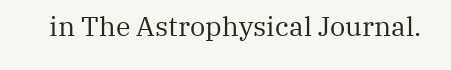in The Astrophysical Journal.